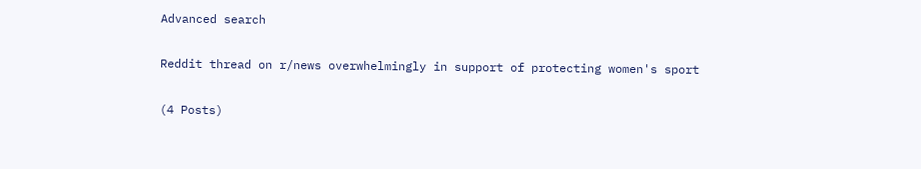Advanced search

Reddit thread on r/news overwhelmingly in support of protecting women's sport

(4 Posts)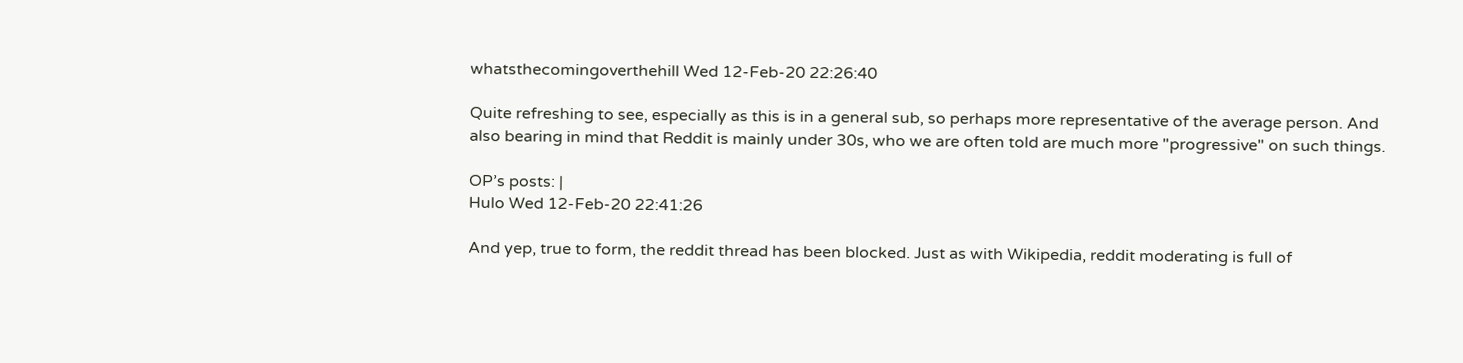whatsthecomingoverthehill Wed 12-Feb-20 22:26:40

Quite refreshing to see, especially as this is in a general sub, so perhaps more representative of the average person. And also bearing in mind that Reddit is mainly under 30s, who we are often told are much more "progressive" on such things.

OP’s posts: |
Hulo Wed 12-Feb-20 22:41:26

And yep, true to form, the reddit thread has been blocked. Just as with Wikipedia, reddit moderating is full of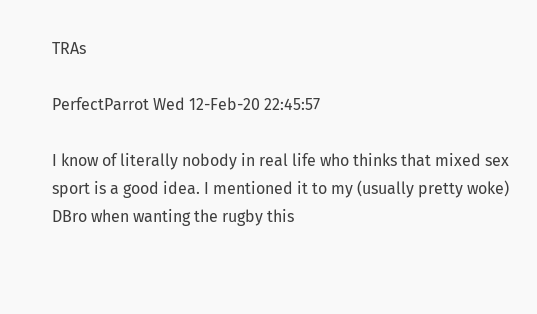TRAs

PerfectParrot Wed 12-Feb-20 22:45:57

I know of literally nobody in real life who thinks that mixed sex sport is a good idea. I mentioned it to my (usually pretty woke) DBro when wanting the rugby this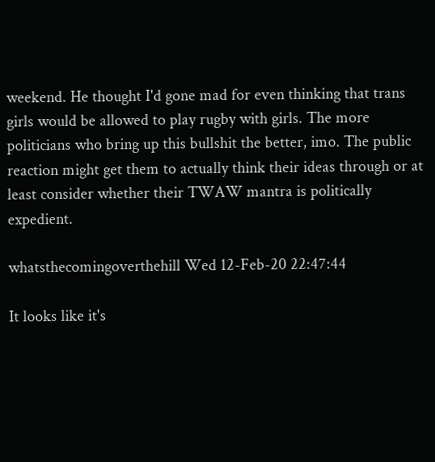weekend. He thought I'd gone mad for even thinking that trans girls would be allowed to play rugby with girls. The more politicians who bring up this bullshit the better, imo. The public reaction might get them to actually think their ideas through or at least consider whether their TWAW mantra is politically expedient.

whatsthecomingoverthehill Wed 12-Feb-20 22:47:44

It looks like it's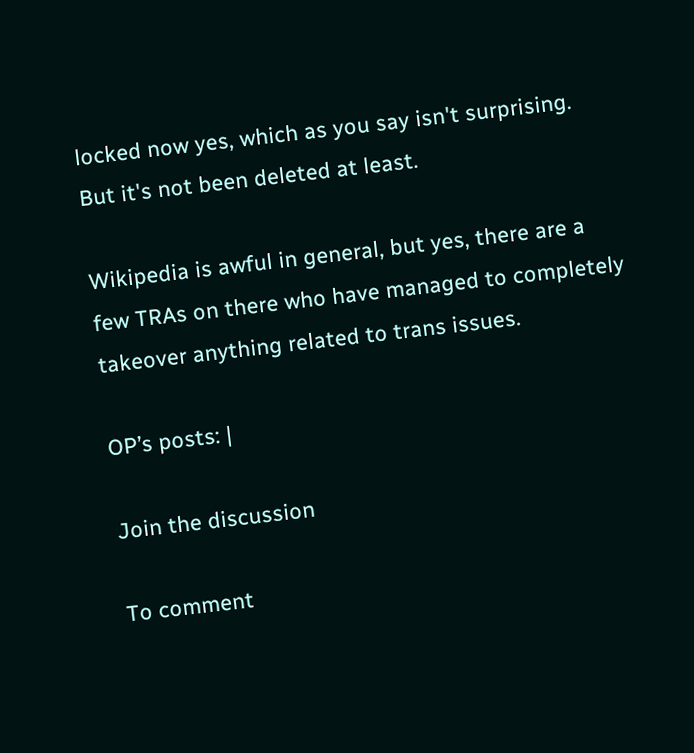locked now yes, which as you say isn't surprising. But it's not been deleted at least.

Wikipedia is awful in general, but yes, there are a few TRAs on there who have managed to completely takeover anything related to trans issues.

OP’s posts: |

Join the discussion

To comment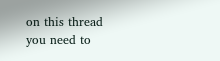on this thread you need to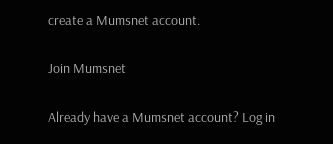create a Mumsnet account.

Join Mumsnet

Already have a Mumsnet account? Log in